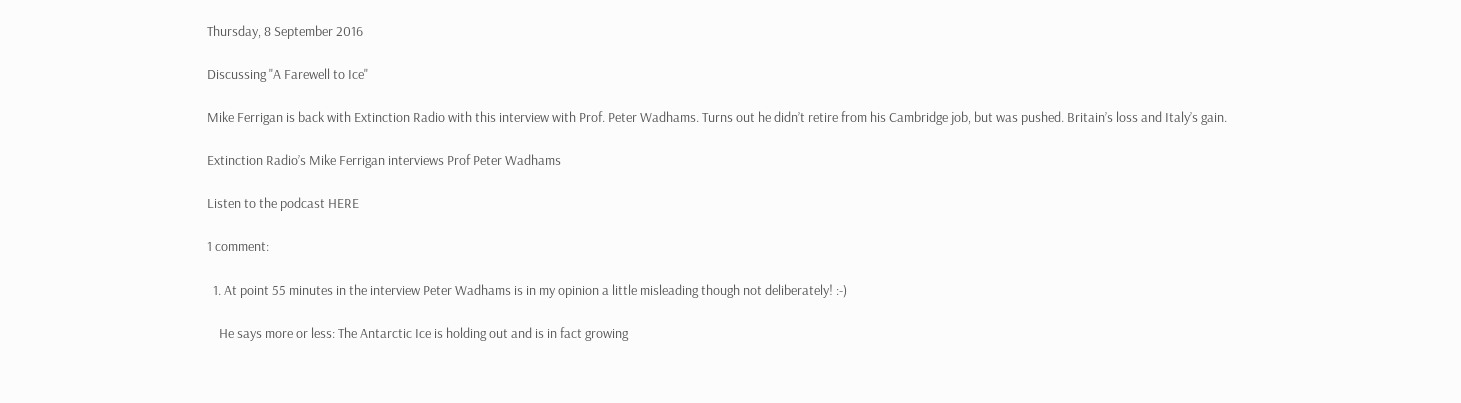Thursday, 8 September 2016

Discussing "A Farewell to Ice"

Mike Ferrigan is back with Extinction Radio with this interview with Prof. Peter Wadhams. Turns out he didn’t retire from his Cambridge job, but was pushed. Britain’s loss and Italy’s gain.

Extinction Radio’s Mike Ferrigan interviews Prof Peter Wadhams

Listen to the podcast HERE

1 comment:

  1. At point 55 minutes in the interview Peter Wadhams is in my opinion a little misleading though not deliberately! :-)

    He says more or less: The Antarctic Ice is holding out and is in fact growing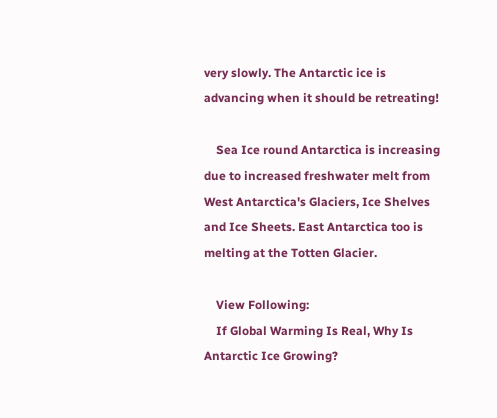very slowly. The Antarctic ice is advancing when it should be retreating!

    Sea Ice round Antarctica is increasing due to increased freshwater melt from West Antarctica's Glaciers, Ice Shelves and Ice Sheets. East Antarctica too is melting at the Totten Glacier.

    View Following:
    If Global Warming Is Real, Why Is Antarctic Ice Growing?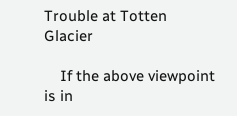Trouble at Totten Glacier

    If the above viewpoint is in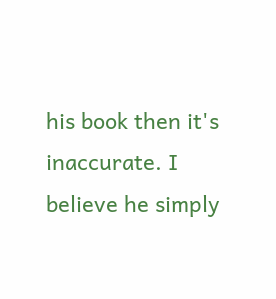his book then it's inaccurate. I believe he simply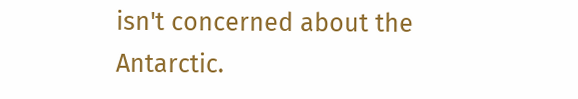isn't concerned about the Antarctic.